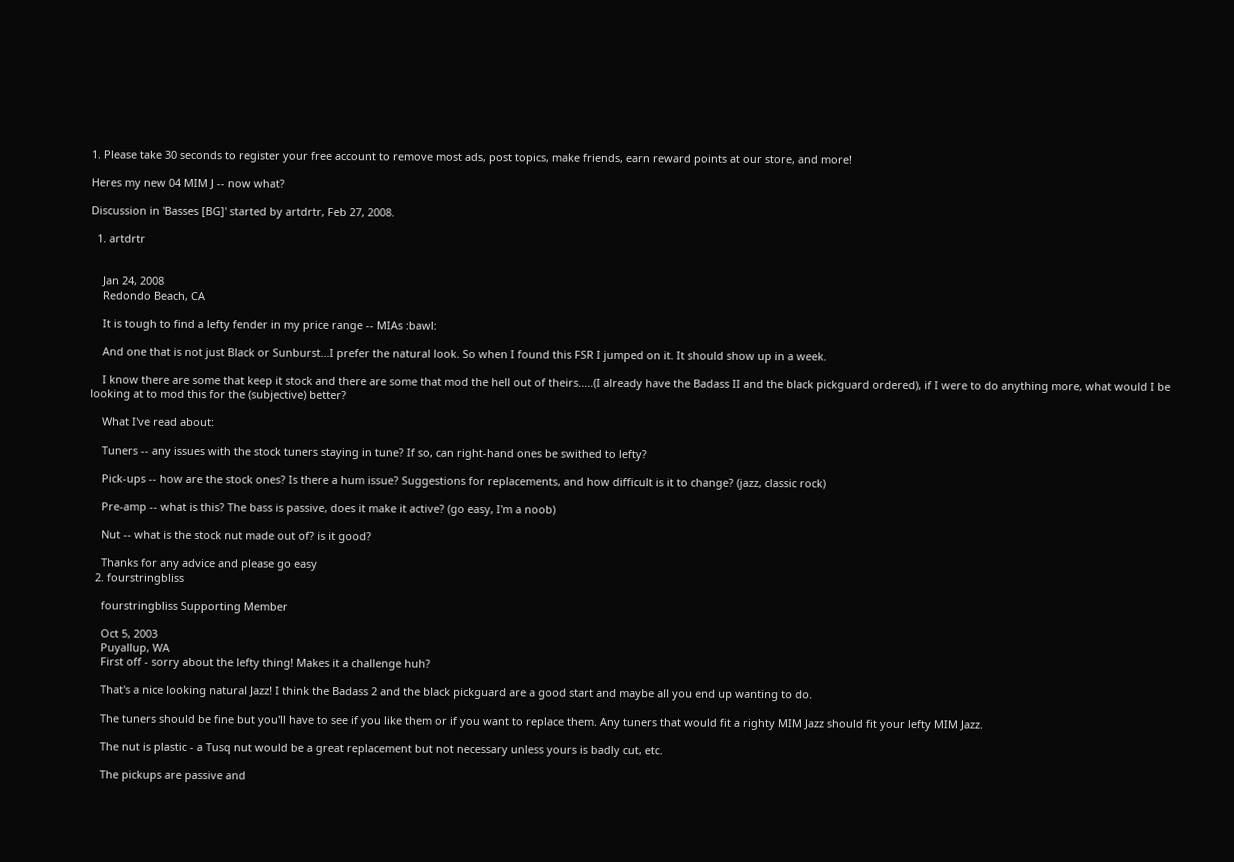1. Please take 30 seconds to register your free account to remove most ads, post topics, make friends, earn reward points at our store, and more!

Heres my new 04 MIM J -- now what?

Discussion in 'Basses [BG]' started by artdrtr, Feb 27, 2008.

  1. artdrtr


    Jan 24, 2008
    Redondo Beach, CA

    It is tough to find a lefty fender in my price range -- MIAs :bawl:

    And one that is not just Black or Sunburst...I prefer the natural look. So when I found this FSR I jumped on it. It should show up in a week.

    I know there are some that keep it stock and there are some that mod the hell out of theirs.....(I already have the Badass II and the black pickguard ordered), if I were to do anything more, what would I be looking at to mod this for the (subjective) better?

    What I've read about:

    Tuners -- any issues with the stock tuners staying in tune? If so, can right-hand ones be swithed to lefty?

    Pick-ups -- how are the stock ones? Is there a hum issue? Suggestions for replacements, and how difficult is it to change? (jazz, classic rock)

    Pre-amp -- what is this? The bass is passive, does it make it active? (go easy, I'm a noob)

    Nut -- what is the stock nut made out of? is it good?

    Thanks for any advice and please go easy
  2. fourstringbliss

    fourstringbliss Supporting Member

    Oct 5, 2003
    Puyallup, WA
    First off - sorry about the lefty thing! Makes it a challenge huh?

    That's a nice looking natural Jazz! I think the Badass 2 and the black pickguard are a good start and maybe all you end up wanting to do.

    The tuners should be fine but you'll have to see if you like them or if you want to replace them. Any tuners that would fit a righty MIM Jazz should fit your lefty MIM Jazz.

    The nut is plastic - a Tusq nut would be a great replacement but not necessary unless yours is badly cut, etc.

    The pickups are passive and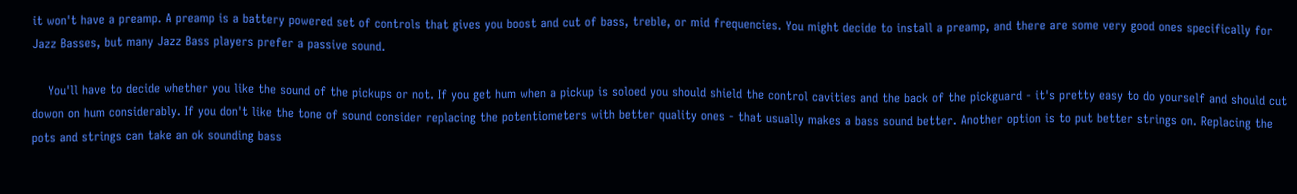it won't have a preamp. A preamp is a battery powered set of controls that gives you boost and cut of bass, treble, or mid frequencies. You might decide to install a preamp, and there are some very good ones specifically for Jazz Basses, but many Jazz Bass players prefer a passive sound.

    You'll have to decide whether you like the sound of the pickups or not. If you get hum when a pickup is soloed you should shield the control cavities and the back of the pickguard - it's pretty easy to do yourself and should cut dowon on hum considerably. If you don't like the tone of sound consider replacing the potentiometers with better quality ones - that usually makes a bass sound better. Another option is to put better strings on. Replacing the pots and strings can take an ok sounding bass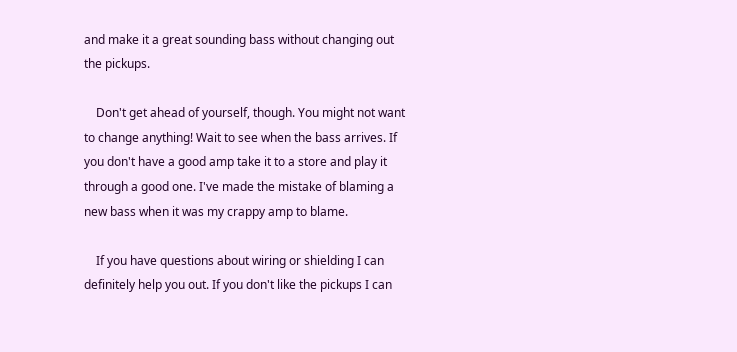and make it a great sounding bass without changing out the pickups.

    Don't get ahead of yourself, though. You might not want to change anything! Wait to see when the bass arrives. If you don't have a good amp take it to a store and play it through a good one. I've made the mistake of blaming a new bass when it was my crappy amp to blame.

    If you have questions about wiring or shielding I can definitely help you out. If you don't like the pickups I can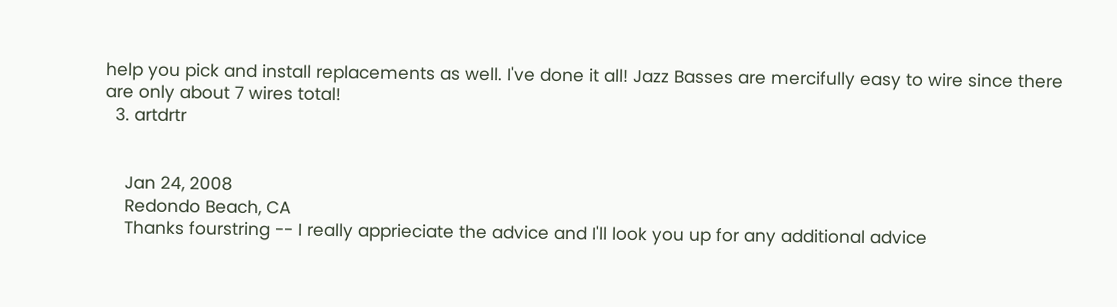help you pick and install replacements as well. I've done it all! Jazz Basses are mercifully easy to wire since there are only about 7 wires total!
  3. artdrtr


    Jan 24, 2008
    Redondo Beach, CA
    Thanks fourstring -- I really apprieciate the advice and I'll look you up for any additional advice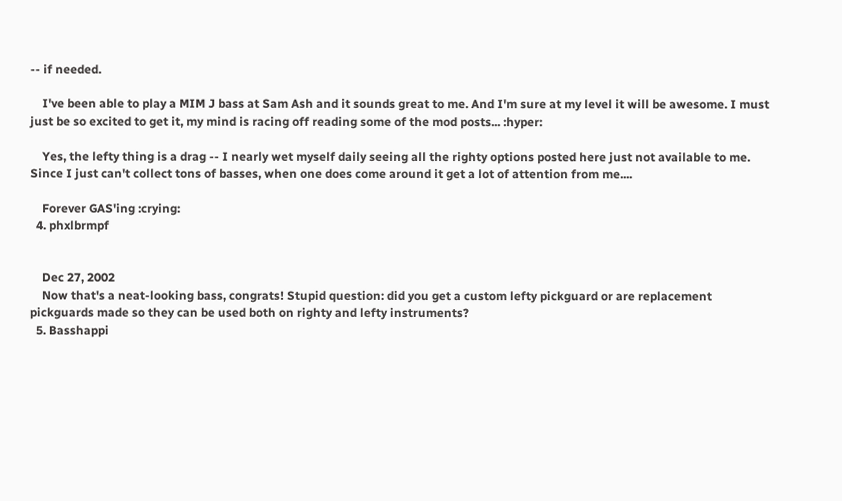-- if needed.

    I've been able to play a MIM J bass at Sam Ash and it sounds great to me. And I'm sure at my level it will be awesome. I must just be so excited to get it, my mind is racing off reading some of the mod posts... :hyper:

    Yes, the lefty thing is a drag -- I nearly wet myself daily seeing all the righty options posted here just not available to me. Since I just can't collect tons of basses, when one does come around it get a lot of attention from me....

    Forever GAS'ing :crying:
  4. phxlbrmpf


    Dec 27, 2002
    Now that's a neat-looking bass, congrats! Stupid question: did you get a custom lefty pickguard or are replacement pickguards made so they can be used both on righty and lefty instruments?
  5. Basshappi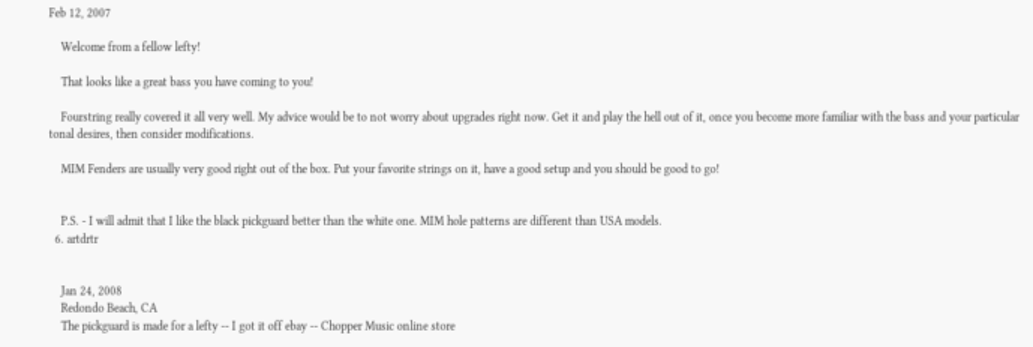Feb 12, 2007

    Welcome from a fellow lefty!

    That looks like a great bass you have coming to you!

    Fourstring really covered it all very well. My advice would be to not worry about upgrades right now. Get it and play the hell out of it, once you become more familiar with the bass and your particular tonal desires, then consider modifications.

    MIM Fenders are usually very good right out of the box. Put your favorite strings on it, have a good setup and you should be good to go!


    P.S. - I will admit that I like the black pickguard better than the white one. MIM hole patterns are different than USA models.
  6. artdrtr


    Jan 24, 2008
    Redondo Beach, CA
    The pickguard is made for a lefty -- I got it off ebay -- Chopper Music online store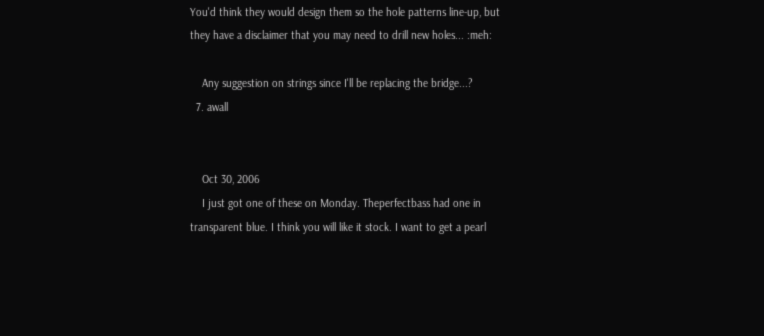You'd think they would design them so the hole patterns line-up, but they have a disclaimer that you may need to drill new holes... :meh:

    Any suggestion on strings since I'll be replacing the bridge...?
  7. awall


    Oct 30, 2006
    I just got one of these on Monday. Theperfectbass had one in transparent blue. I think you will like it stock. I want to get a pearl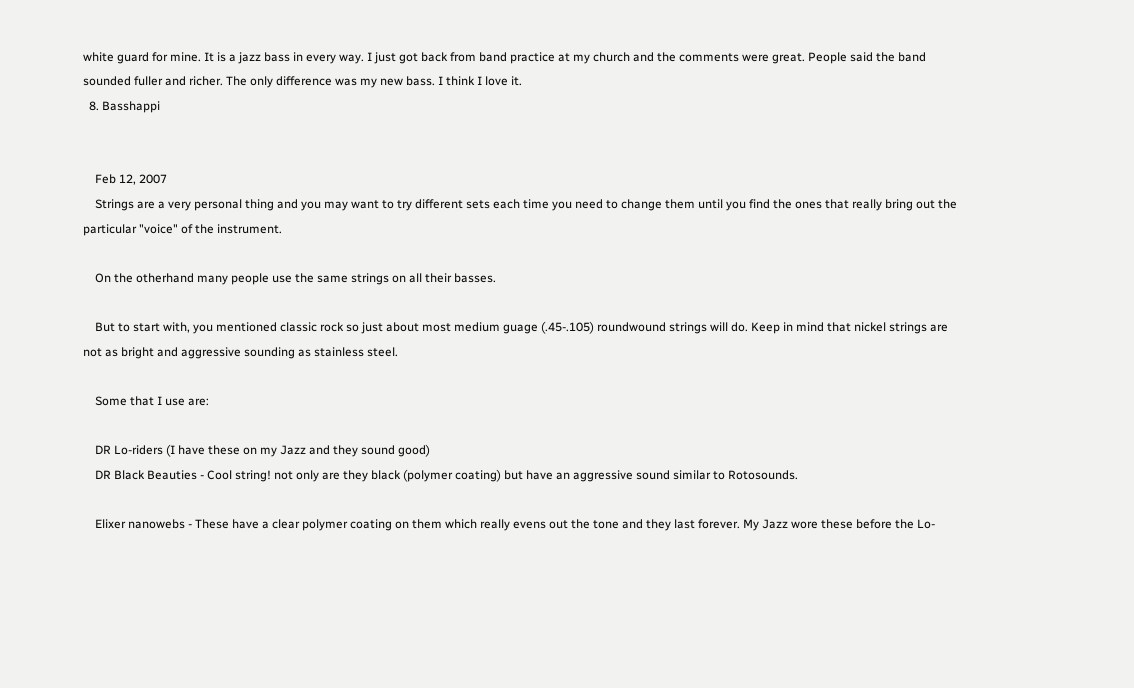white guard for mine. It is a jazz bass in every way. I just got back from band practice at my church and the comments were great. People said the band sounded fuller and richer. The only difference was my new bass. I think I love it.
  8. Basshappi


    Feb 12, 2007
    Strings are a very personal thing and you may want to try different sets each time you need to change them until you find the ones that really bring out the particular "voice" of the instrument.

    On the otherhand many people use the same strings on all their basses.

    But to start with, you mentioned classic rock so just about most medium guage (.45-.105) roundwound strings will do. Keep in mind that nickel strings are not as bright and aggressive sounding as stainless steel.

    Some that I use are:

    DR Lo-riders (I have these on my Jazz and they sound good)
    DR Black Beauties - Cool string! not only are they black (polymer coating) but have an aggressive sound similar to Rotosounds.

    Elixer nanowebs - These have a clear polymer coating on them which really evens out the tone and they last forever. My Jazz wore these before the Lo-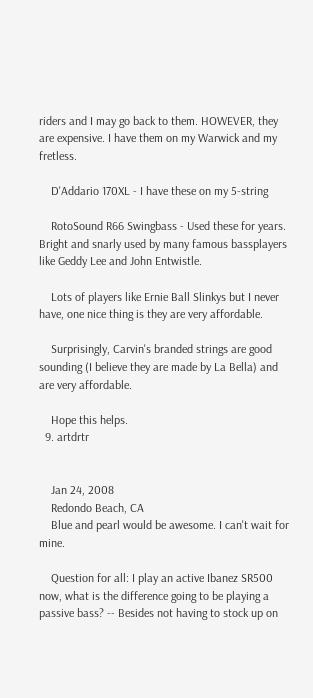riders and I may go back to them. HOWEVER, they are expensive. I have them on my Warwick and my fretless.

    D'Addario 170XL - I have these on my 5-string

    RotoSound R66 Swingbass - Used these for years. Bright and snarly used by many famous bassplayers like Geddy Lee and John Entwistle.

    Lots of players like Ernie Ball Slinkys but I never have, one nice thing is they are very affordable.

    Surprisingly, Carvin's branded strings are good sounding (I believe they are made by La Bella) and are very affordable.

    Hope this helps.
  9. artdrtr


    Jan 24, 2008
    Redondo Beach, CA
    Blue and pearl would be awesome. I can't wait for mine.

    Question for all: I play an active Ibanez SR500 now, what is the difference going to be playing a passive bass? -- Besides not having to stock up on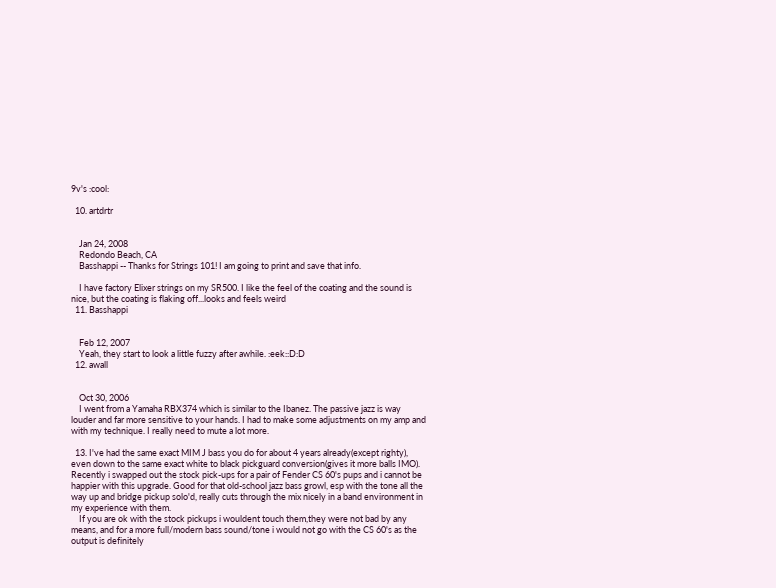9v's :cool:

  10. artdrtr


    Jan 24, 2008
    Redondo Beach, CA
    Basshappi -- Thanks for Strings 101! I am going to print and save that info.

    I have factory Elixer strings on my SR500. I like the feel of the coating and the sound is nice, but the coating is flaking off...looks and feels weird
  11. Basshappi


    Feb 12, 2007
    Yeah, they start to look a little fuzzy after awhile. :eek::D:D
  12. awall


    Oct 30, 2006
    I went from a Yamaha RBX374 which is similar to the Ibanez. The passive jazz is way louder and far more sensitive to your hands. I had to make some adjustments on my amp and with my technique. I really need to mute a lot more.

  13. I've had the same exact MIM J bass you do for about 4 years already(except righty), even down to the same exact white to black pickguard conversion(gives it more balls IMO). Recently i swapped out the stock pick-ups for a pair of Fender CS 60's pups and i cannot be happier with this upgrade. Good for that old-school jazz bass growl, esp with the tone all the way up and bridge pickup solo'd, really cuts through the mix nicely in a band environment in my experience with them.
    If you are ok with the stock pickups i wouldent touch them,they were not bad by any means, and for a more full/modern bass sound/tone i would not go with the CS 60's as the output is definitely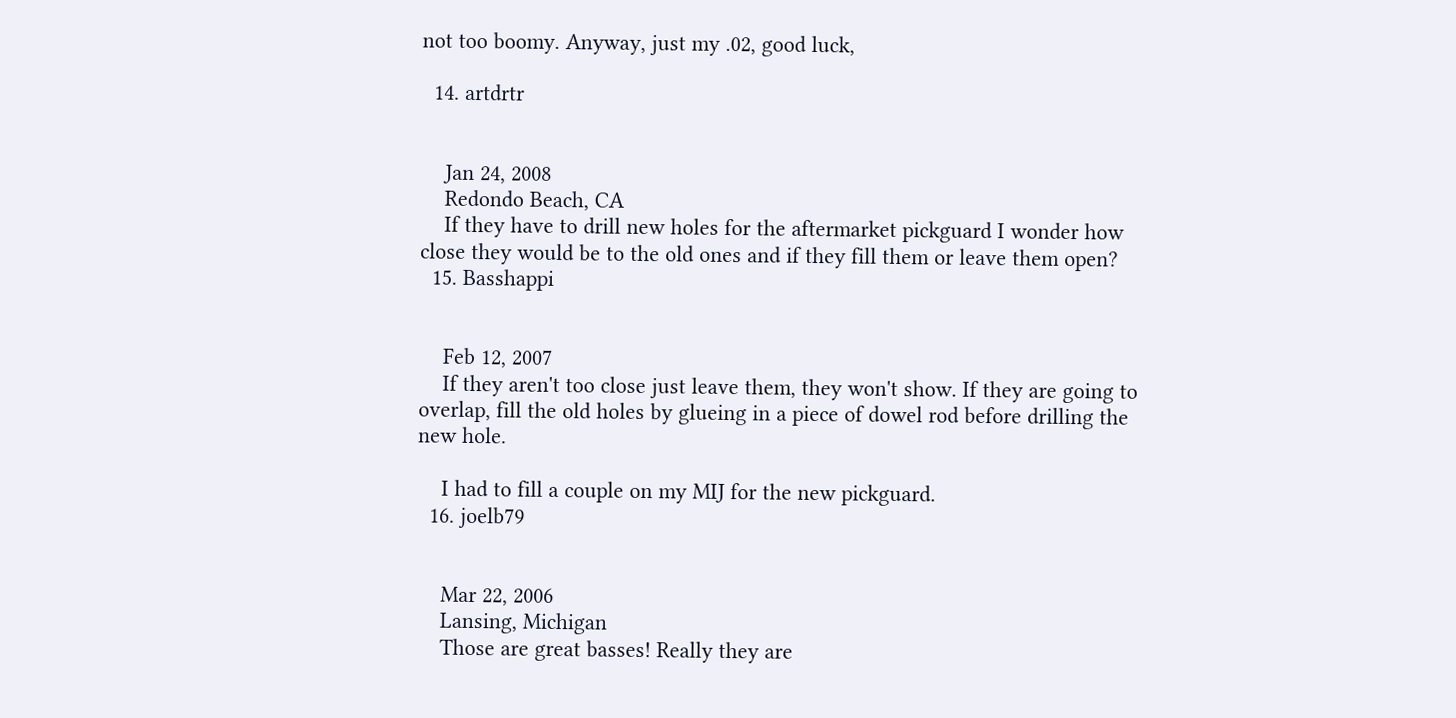not too boomy. Anyway, just my .02, good luck,

  14. artdrtr


    Jan 24, 2008
    Redondo Beach, CA
    If they have to drill new holes for the aftermarket pickguard I wonder how close they would be to the old ones and if they fill them or leave them open?
  15. Basshappi


    Feb 12, 2007
    If they aren't too close just leave them, they won't show. If they are going to overlap, fill the old holes by glueing in a piece of dowel rod before drilling the new hole.

    I had to fill a couple on my MIJ for the new pickguard.
  16. joelb79


    Mar 22, 2006
    Lansing, Michigan
    Those are great basses! Really they are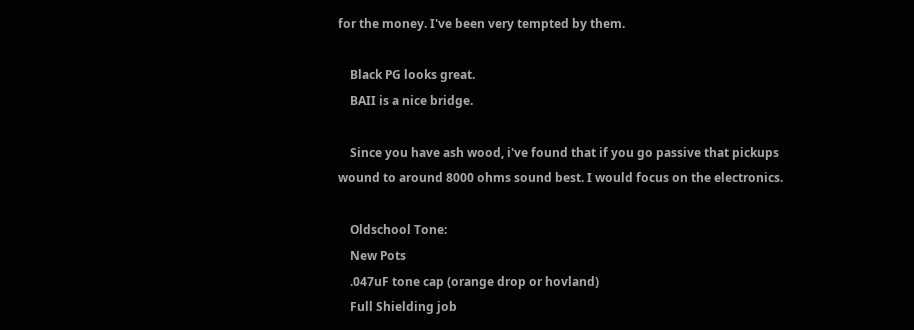for the money. I've been very tempted by them.

    Black PG looks great.
    BAII is a nice bridge.

    Since you have ash wood, i've found that if you go passive that pickups wound to around 8000 ohms sound best. I would focus on the electronics.

    Oldschool Tone:
    New Pots
    .047uF tone cap (orange drop or hovland)
    Full Shielding job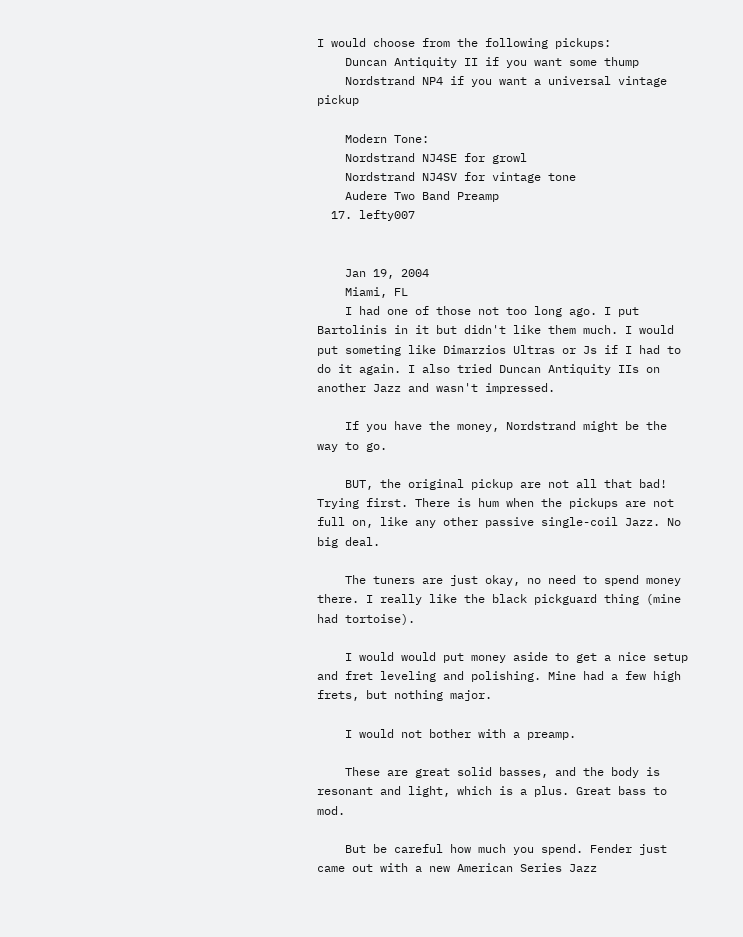I would choose from the following pickups:
    Duncan Antiquity II if you want some thump
    Nordstrand NP4 if you want a universal vintage pickup

    Modern Tone:
    Nordstrand NJ4SE for growl
    Nordstrand NJ4SV for vintage tone
    Audere Two Band Preamp
  17. lefty007


    Jan 19, 2004
    Miami, FL
    I had one of those not too long ago. I put Bartolinis in it but didn't like them much. I would put someting like Dimarzios Ultras or Js if I had to do it again. I also tried Duncan Antiquity IIs on another Jazz and wasn't impressed.

    If you have the money, Nordstrand might be the way to go.

    BUT, the original pickup are not all that bad! Trying first. There is hum when the pickups are not full on, like any other passive single-coil Jazz. No big deal.

    The tuners are just okay, no need to spend money there. I really like the black pickguard thing (mine had tortoise).

    I would would put money aside to get a nice setup and fret leveling and polishing. Mine had a few high frets, but nothing major.

    I would not bother with a preamp.

    These are great solid basses, and the body is resonant and light, which is a plus. Great bass to mod.

    But be careful how much you spend. Fender just came out with a new American Series Jazz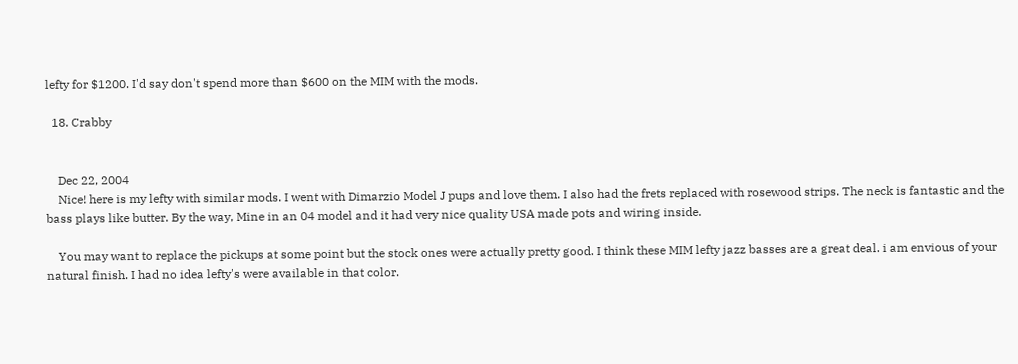lefty for $1200. I'd say don't spend more than $600 on the MIM with the mods.

  18. Crabby


    Dec 22, 2004
    Nice! here is my lefty with similar mods. I went with Dimarzio Model J pups and love them. I also had the frets replaced with rosewood strips. The neck is fantastic and the bass plays like butter. By the way, Mine in an 04 model and it had very nice quality USA made pots and wiring inside.

    You may want to replace the pickups at some point but the stock ones were actually pretty good. I think these MIM lefty jazz basses are a great deal. i am envious of your natural finish. I had no idea lefty's were available in that color.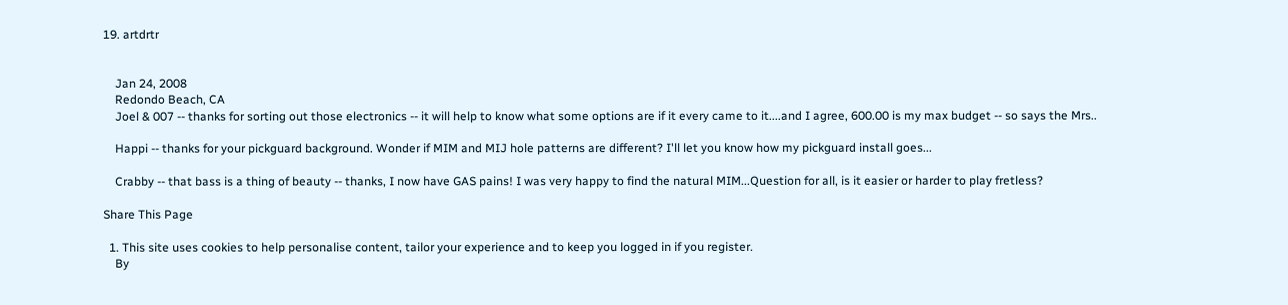19. artdrtr


    Jan 24, 2008
    Redondo Beach, CA
    Joel & 007 -- thanks for sorting out those electronics -- it will help to know what some options are if it every came to it....and I agree, 600.00 is my max budget -- so says the Mrs..

    Happi -- thanks for your pickguard background. Wonder if MIM and MIJ hole patterns are different? I'll let you know how my pickguard install goes...

    Crabby -- that bass is a thing of beauty -- thanks, I now have GAS pains! I was very happy to find the natural MIM...Question for all, is it easier or harder to play fretless?

Share This Page

  1. This site uses cookies to help personalise content, tailor your experience and to keep you logged in if you register.
    By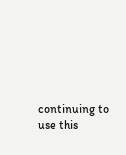continuing to use this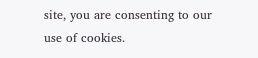site, you are consenting to our use of cookies.